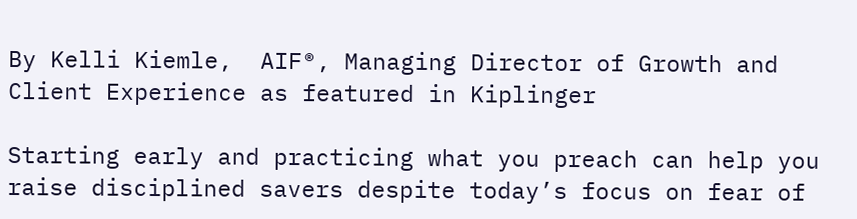By Kelli Kiemle,  AIF®, Managing Director of Growth and Client Experience as featured in Kiplinger

Starting early and practicing what you preach can help you raise disciplined savers despite today’s focus on fear of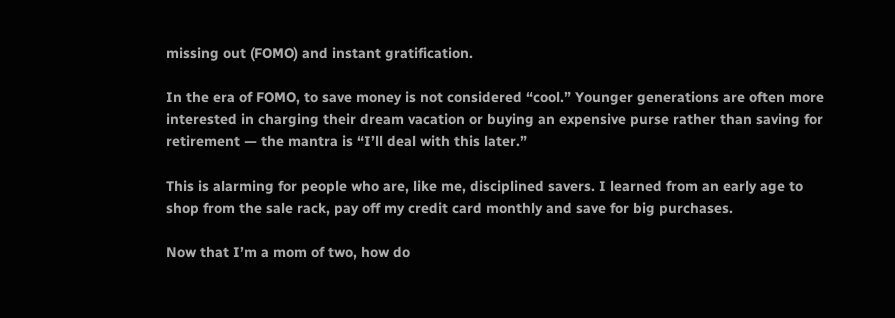missing out (FOMO) and instant gratification.

In the era of FOMO, to save money is not considered “cool.” Younger generations are often more interested in charging their dream vacation or buying an expensive purse rather than saving for retirement — the mantra is “I’ll deal with this later.”

This is alarming for people who are, like me, disciplined savers. I learned from an early age to shop from the sale rack, pay off my credit card monthly and save for big purchases.

Now that I’m a mom of two, how do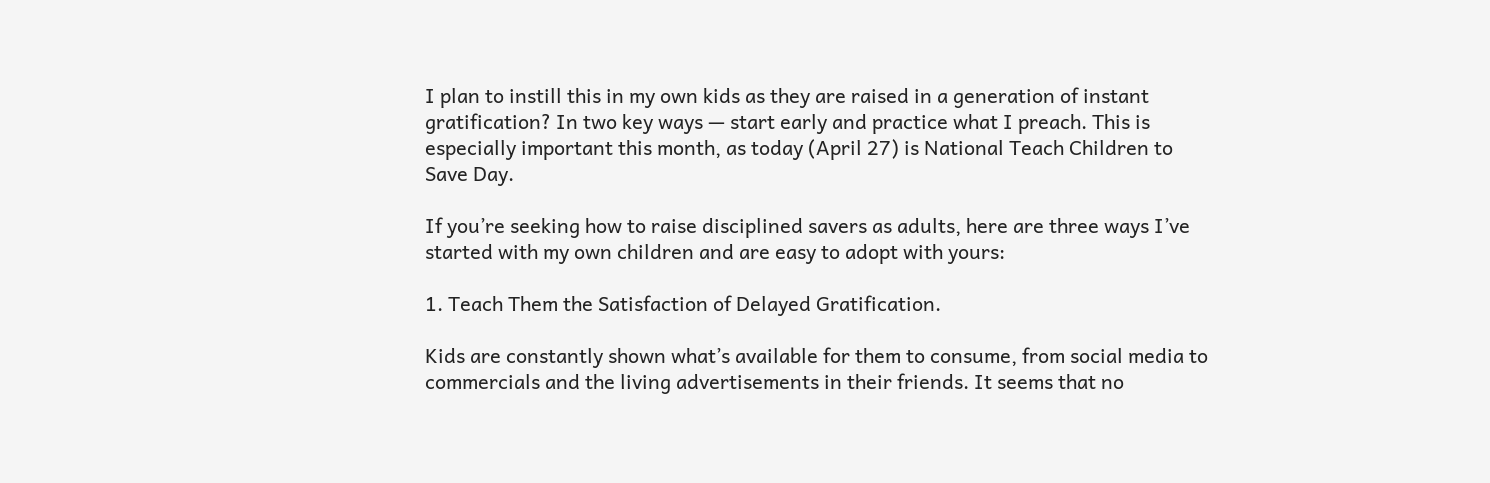I plan to instill this in my own kids as they are raised in a generation of instant gratification? In two key ways — start early and practice what I preach. This is especially important this month, as today (April 27) is National Teach Children to Save Day.

If you’re seeking how to raise disciplined savers as adults, here are three ways I’ve started with my own children and are easy to adopt with yours:

1. Teach Them the Satisfaction of Delayed Gratification.

Kids are constantly shown what’s available for them to consume, from social media to commercials and the living advertisements in their friends. It seems that no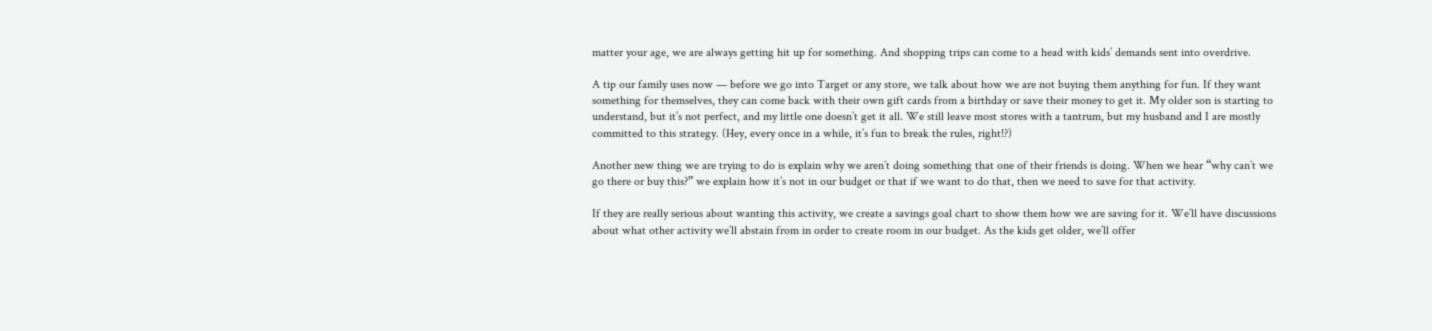matter your age, we are always getting hit up for something. And shopping trips can come to a head with kids’ demands sent into overdrive.

A tip our family uses now — before we go into Target or any store, we talk about how we are not buying them anything for fun. If they want something for themselves, they can come back with their own gift cards from a birthday or save their money to get it. My older son is starting to understand, but it’s not perfect, and my little one doesn’t get it all. We still leave most stores with a tantrum, but my husband and I are mostly committed to this strategy. (Hey, every once in a while, it’s fun to break the rules, right!?)

Another new thing we are trying to do is explain why we aren’t doing something that one of their friends is doing. When we hear “why can’t we go there or buy this?” we explain how it’s not in our budget or that if we want to do that, then we need to save for that activity.

If they are really serious about wanting this activity, we create a savings goal chart to show them how we are saving for it. We’ll have discussions about what other activity we’ll abstain from in order to create room in our budget. As the kids get older, we’ll offer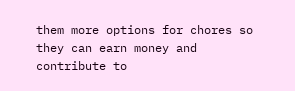them more options for chores so they can earn money and contribute to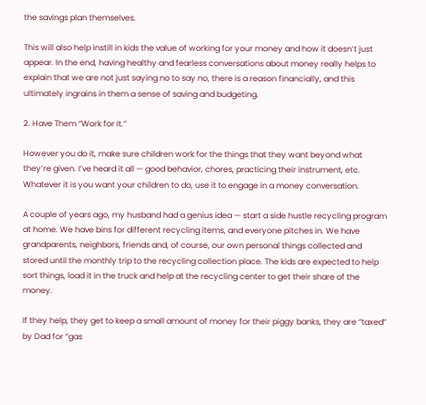the savings plan themselves.

This will also help instill in kids the value of working for your money and how it doesn’t just appear. In the end, having healthy and fearless conversations about money really helps to explain that we are not just saying no to say no, there is a reason financially, and this ultimately ingrains in them a sense of saving and budgeting.

2. Have Them “Work for It.”

However you do it, make sure children work for the things that they want beyond what they’re given. I’ve heard it all — good behavior, chores, practicing their instrument, etc. Whatever it is you want your children to do, use it to engage in a money conversation.

A couple of years ago, my husband had a genius idea — start a side hustle recycling program at home. We have bins for different recycling items, and everyone pitches in. We have grandparents, neighbors, friends and, of course, our own personal things collected and stored until the monthly trip to the recycling collection place. The kids are expected to help sort things, load it in the truck and help at the recycling center to get their share of the money.

If they help, they get to keep a small amount of money for their piggy banks, they are “taxed” by Dad for “gas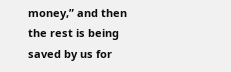money,” and then the rest is being saved by us for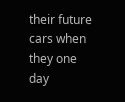their future cars when they one day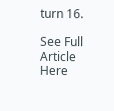turn 16.

See Full Article Here